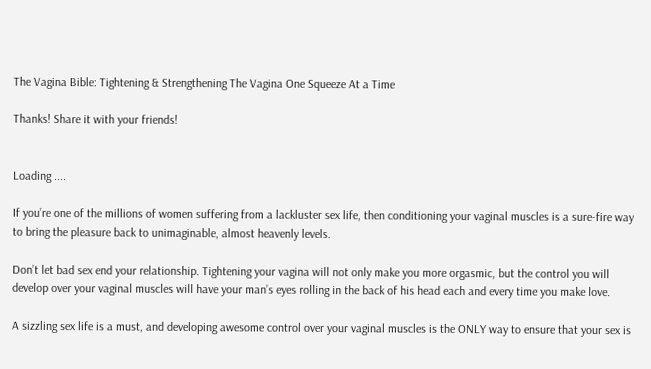The Vagina Bible: Tightening & Strengthening The Vagina One Squeeze At a Time

Thanks! Share it with your friends!


Loading ....

If you’re one of the millions of women suffering from a lackluster sex life, then conditioning your vaginal muscles is a sure-fire way to bring the pleasure back to unimaginable, almost heavenly levels.

Don’t let bad sex end your relationship. Tightening your vagina will not only make you more orgasmic, but the control you will develop over your vaginal muscles will have your man’s eyes rolling in the back of his head each and every time you make love.

A sizzling sex life is a must, and developing awesome control over your vaginal muscles is the ONLY way to ensure that your sex is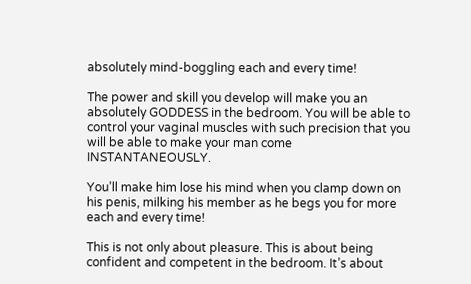absolutely mind-boggling each and every time!

The power and skill you develop will make you an absolutely GODDESS in the bedroom. You will be able to control your vaginal muscles with such precision that you will be able to make your man come INSTANTANEOUSLY.

You’ll make him lose his mind when you clamp down on his penis, milking his member as he begs you for more each and every time!

This is not only about pleasure. This is about being confident and competent in the bedroom. It’s about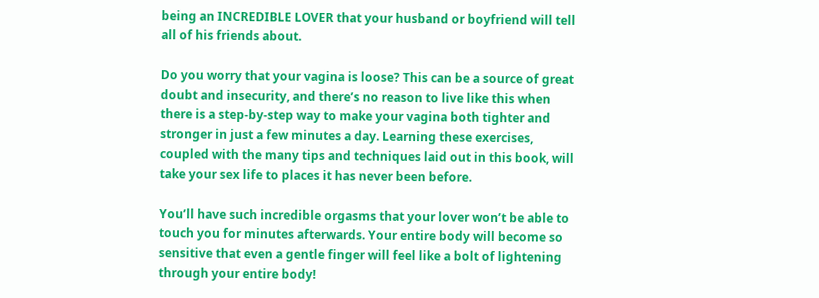being an INCREDIBLE LOVER that your husband or boyfriend will tell all of his friends about.

Do you worry that your vagina is loose? This can be a source of great doubt and insecurity, and there’s no reason to live like this when there is a step-by-step way to make your vagina both tighter and stronger in just a few minutes a day. Learning these exercises, coupled with the many tips and techniques laid out in this book, will take your sex life to places it has never been before.

You’ll have such incredible orgasms that your lover won’t be able to touch you for minutes afterwards. Your entire body will become so sensitive that even a gentle finger will feel like a bolt of lightening through your entire body!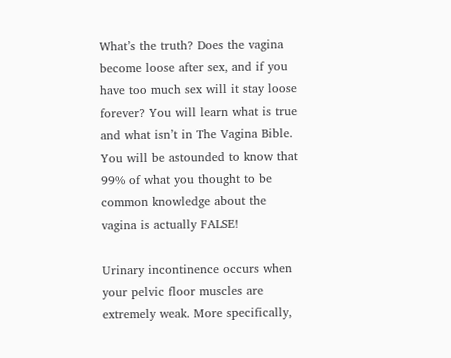What’s the truth? Does the vagina become loose after sex, and if you have too much sex will it stay loose forever? You will learn what is true and what isn’t in The Vagina Bible. You will be astounded to know that 99% of what you thought to be common knowledge about the vagina is actually FALSE!

Urinary incontinence occurs when your pelvic floor muscles are extremely weak. More specifically,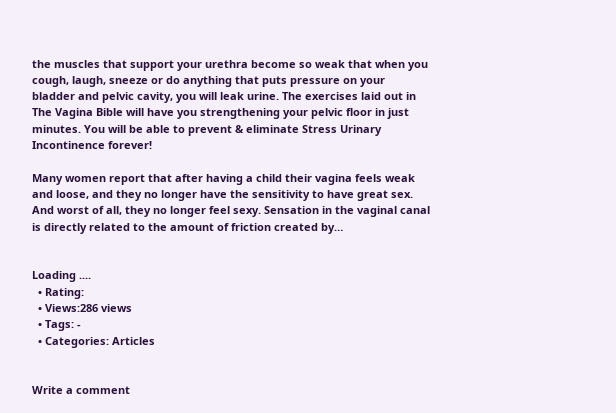the muscles that support your urethra become so weak that when you cough, laugh, sneeze or do anything that puts pressure on your bladder and pelvic cavity, you will leak urine. The exercises laid out in The Vagina Bible will have you strengthening your pelvic floor in just minutes. You will be able to prevent & eliminate Stress Urinary Incontinence forever!

Many women report that after having a child their vagina feels weak and loose, and they no longer have the sensitivity to have great sex. And worst of all, they no longer feel sexy. Sensation in the vaginal canal is directly related to the amount of friction created by…


Loading ....
  • Rating:
  • Views:286 views
  • Tags: -
  • Categories: Articles


Write a comment